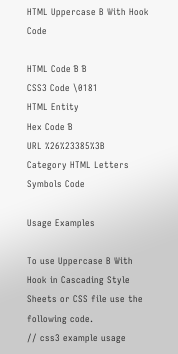HTML Uppercase B With Hook Code

HTML Code Ɓ Ɓ
CSS3 Code \0181
HTML Entity
Hex Code Ɓ
URL %26%23385%3B
Category HTML Letters Symbols Code

Usage Examples

To use Uppercase B With Hook in Cascading Style Sheets or CSS file use the following code.
// css3 example usage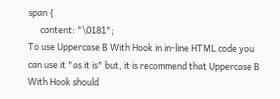span {
      content: "\0181";
To use Uppercase B With Hook in in-line HTML code you can use it "as it is" but, it is recommend that Uppercase B With Hook should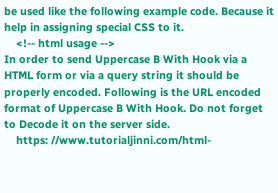be used like the following example code. Because it help in assigning special CSS to it.
    <!-- html usage -->
In order to send Uppercase B With Hook via a HTML form or via a query string it should be properly encoded. Following is the URL encoded format of Uppercase B With Hook. Do not forget to Decode it on the server side.
    https: //www.tutorialjinni.com/html-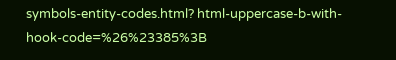symbols-entity-codes.html? html-uppercase-b-with-hook-code=%26%23385%3B